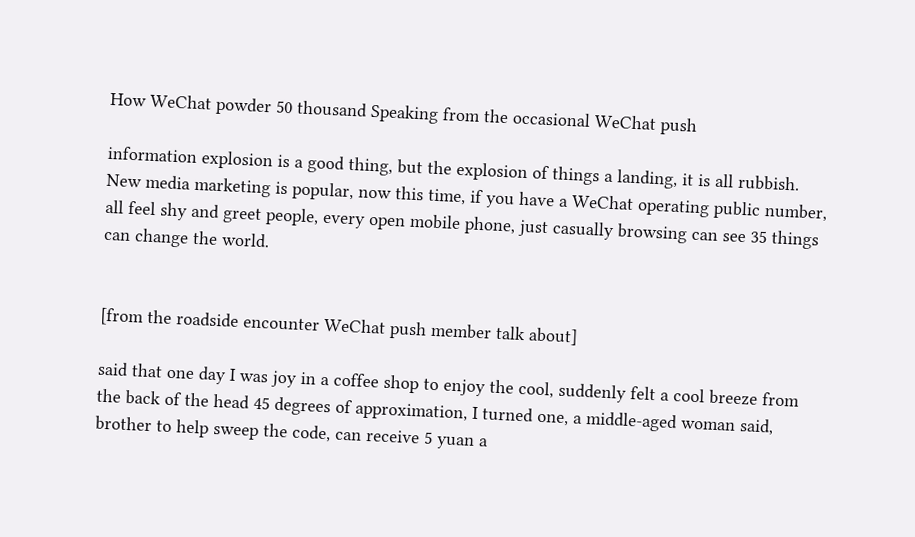How WeChat powder 50 thousand Speaking from the occasional WeChat push

information explosion is a good thing, but the explosion of things a landing, it is all rubbish. New media marketing is popular, now this time, if you have a WeChat operating public number, all feel shy and greet people, every open mobile phone, just casually browsing can see 35 things can change the world.


[from the roadside encounter WeChat push member talk about]

said that one day I was joy in a coffee shop to enjoy the cool, suddenly felt a cool breeze from the back of the head 45 degrees of approximation, I turned one, a middle-aged woman said, brother to help sweep the code, can receive 5 yuan a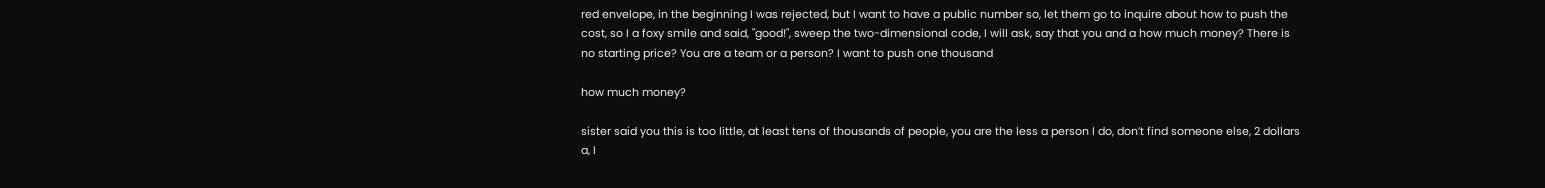red envelope, in the beginning I was rejected, but I want to have a public number so, let them go to inquire about how to push the cost, so I a foxy smile and said, "good!", sweep the two-dimensional code, I will ask, say that you and a how much money? There is no starting price? You are a team or a person? I want to push one thousand

how much money?

sister said you this is too little, at least tens of thousands of people, you are the less a person I do, don’t find someone else, 2 dollars a, I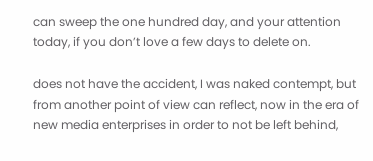can sweep the one hundred day, and your attention today, if you don’t love a few days to delete on.

does not have the accident, I was naked contempt, but from another point of view can reflect, now in the era of new media enterprises in order to not be left behind,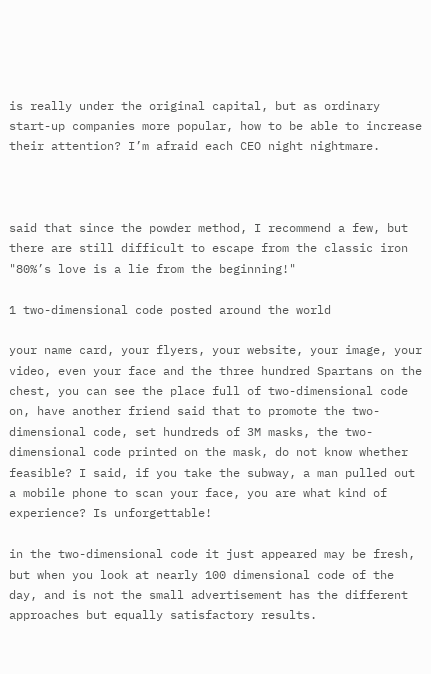is really under the original capital, but as ordinary start-up companies more popular, how to be able to increase their attention? I’m afraid each CEO night nightmare.



said that since the powder method, I recommend a few, but there are still difficult to escape from the classic iron "80%’s love is a lie from the beginning!"

1 two-dimensional code posted around the world

your name card, your flyers, your website, your image, your video, even your face and the three hundred Spartans on the chest, you can see the place full of two-dimensional code on, have another friend said that to promote the two-dimensional code, set hundreds of 3M masks, the two-dimensional code printed on the mask, do not know whether feasible? I said, if you take the subway, a man pulled out a mobile phone to scan your face, you are what kind of experience? Is unforgettable!

in the two-dimensional code it just appeared may be fresh, but when you look at nearly 100 dimensional code of the day, and is not the small advertisement has the different approaches but equally satisfactory results.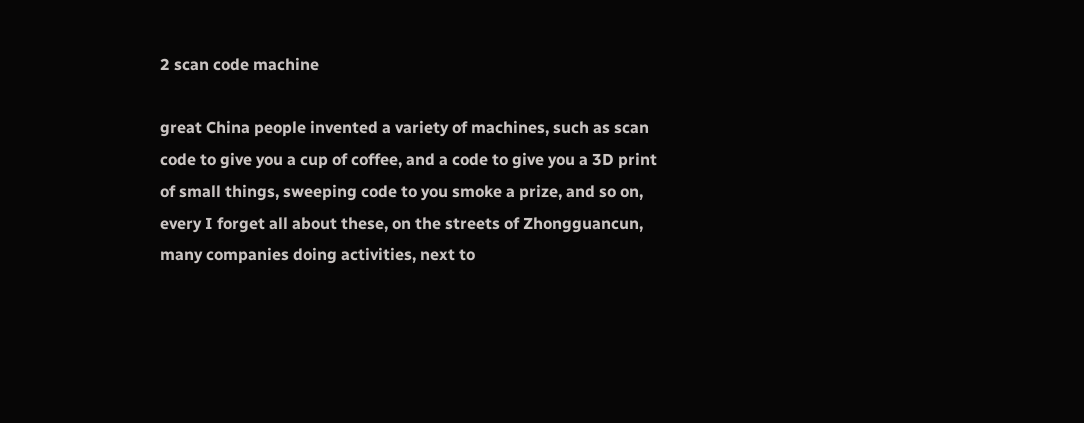2 scan code machine

great China people invented a variety of machines, such as scan code to give you a cup of coffee, and a code to give you a 3D print of small things, sweeping code to you smoke a prize, and so on, every I forget all about these, on the streets of Zhongguancun, many companies doing activities, next to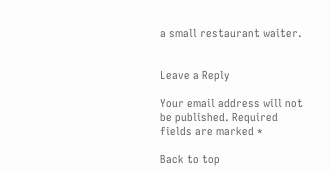a small restaurant waiter.


Leave a Reply

Your email address will not be published. Required fields are marked *

Back to top